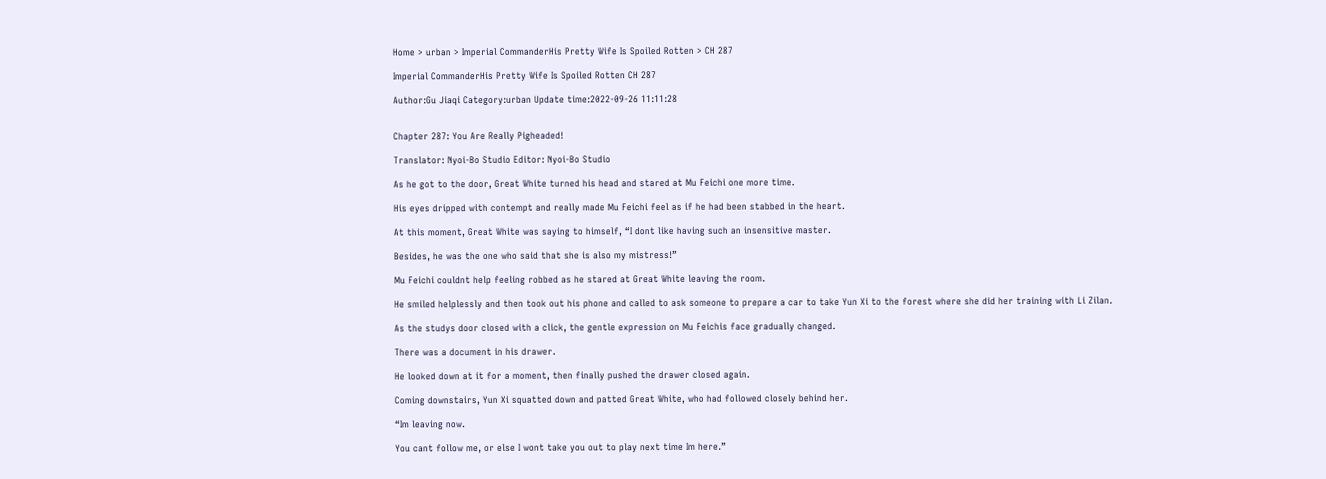Home > urban > Imperial CommanderHis Pretty Wife Is Spoiled Rotten > CH 287

Imperial CommanderHis Pretty Wife Is Spoiled Rotten CH 287

Author:Gu Jiaqi Category:urban Update time:2022-09-26 11:11:28


Chapter 287: You Are Really Pigheaded!

Translator: Nyoi-Bo Studio Editor: Nyoi-Bo Studio

As he got to the door, Great White turned his head and stared at Mu Feichi one more time.

His eyes dripped with contempt and really made Mu Feichi feel as if he had been stabbed in the heart.

At this moment, Great White was saying to himself, “I dont like having such an insensitive master.

Besides, he was the one who said that she is also my mistress!”

Mu Feichi couldnt help feeling robbed as he stared at Great White leaving the room.

He smiled helplessly and then took out his phone and called to ask someone to prepare a car to take Yun Xi to the forest where she did her training with Li Zilan.

As the studys door closed with a click, the gentle expression on Mu Feichis face gradually changed.

There was a document in his drawer.

He looked down at it for a moment, then finally pushed the drawer closed again.

Coming downstairs, Yun Xi squatted down and patted Great White, who had followed closely behind her.

“Im leaving now.

You cant follow me, or else I wont take you out to play next time Im here.”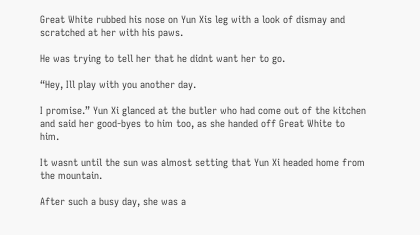Great White rubbed his nose on Yun Xis leg with a look of dismay and scratched at her with his paws.

He was trying to tell her that he didnt want her to go.

“Hey, Ill play with you another day.

I promise.” Yun Xi glanced at the butler who had come out of the kitchen and said her good-byes to him too, as she handed off Great White to him.

It wasnt until the sun was almost setting that Yun Xi headed home from the mountain.

After such a busy day, she was a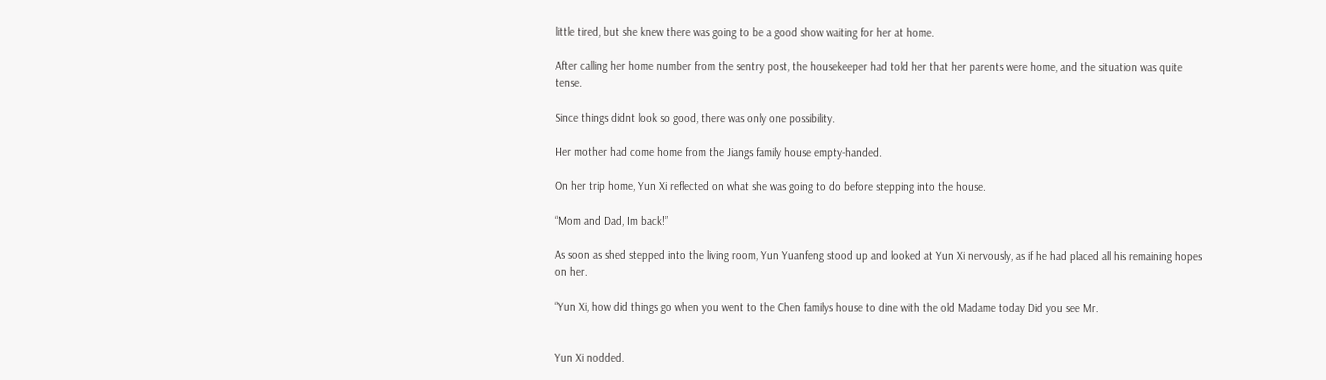little tired, but she knew there was going to be a good show waiting for her at home.

After calling her home number from the sentry post, the housekeeper had told her that her parents were home, and the situation was quite tense.

Since things didnt look so good, there was only one possibility.

Her mother had come home from the Jiangs family house empty-handed.

On her trip home, Yun Xi reflected on what she was going to do before stepping into the house.

“Mom and Dad, Im back!”

As soon as shed stepped into the living room, Yun Yuanfeng stood up and looked at Yun Xi nervously, as if he had placed all his remaining hopes on her.

“Yun Xi, how did things go when you went to the Chen familys house to dine with the old Madame today Did you see Mr.


Yun Xi nodded.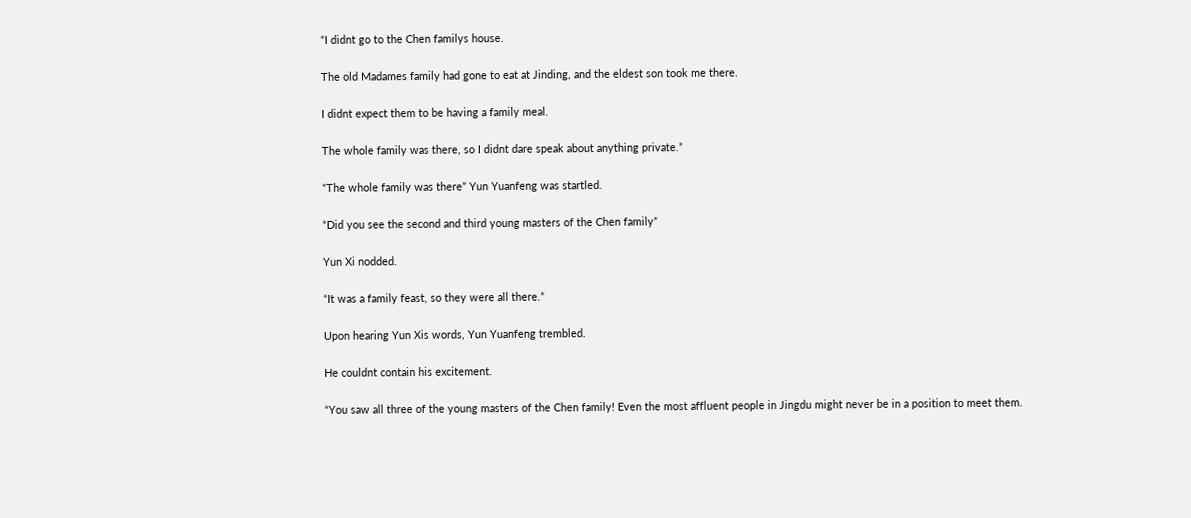“I didnt go to the Chen familys house.

The old Madames family had gone to eat at Jinding, and the eldest son took me there.

I didnt expect them to be having a family meal.

The whole family was there, so I didnt dare speak about anything private.”

“The whole family was there” Yun Yuanfeng was startled.

“Did you see the second and third young masters of the Chen family”

Yun Xi nodded.

“It was a family feast, so they were all there.”

Upon hearing Yun Xis words, Yun Yuanfeng trembled.

He couldnt contain his excitement.

“You saw all three of the young masters of the Chen family! Even the most affluent people in Jingdu might never be in a position to meet them.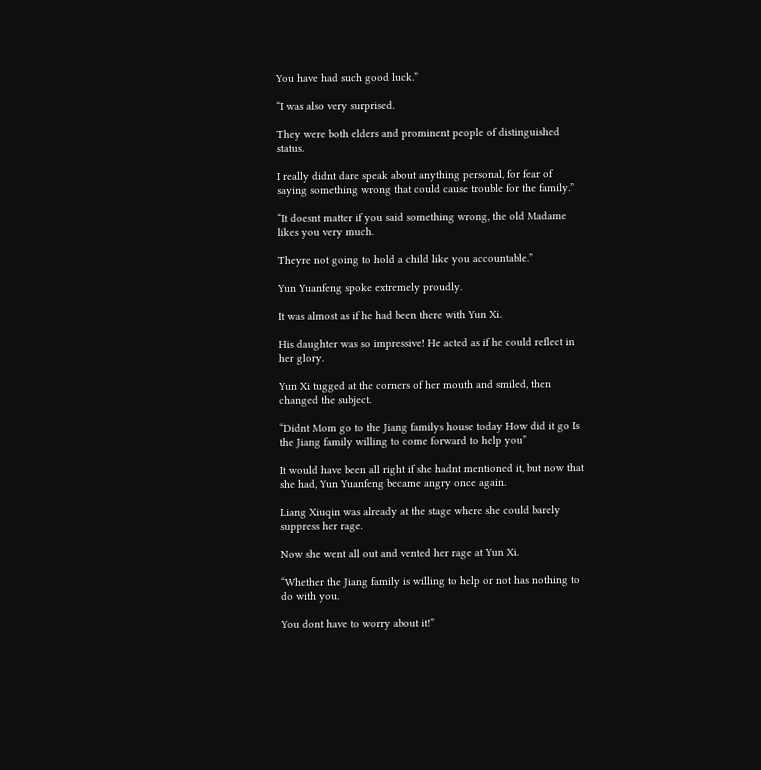You have had such good luck.”

“I was also very surprised.

They were both elders and prominent people of distinguished status.

I really didnt dare speak about anything personal, for fear of saying something wrong that could cause trouble for the family.”

“It doesnt matter if you said something wrong, the old Madame likes you very much.

Theyre not going to hold a child like you accountable.”

Yun Yuanfeng spoke extremely proudly.

It was almost as if he had been there with Yun Xi.

His daughter was so impressive! He acted as if he could reflect in her glory.

Yun Xi tugged at the corners of her mouth and smiled, then changed the subject.

“Didnt Mom go to the Jiang familys house today How did it go Is the Jiang family willing to come forward to help you”

It would have been all right if she hadnt mentioned it, but now that she had, Yun Yuanfeng became angry once again.

Liang Xiuqin was already at the stage where she could barely suppress her rage.

Now she went all out and vented her rage at Yun Xi.

“Whether the Jiang family is willing to help or not has nothing to do with you.

You dont have to worry about it!”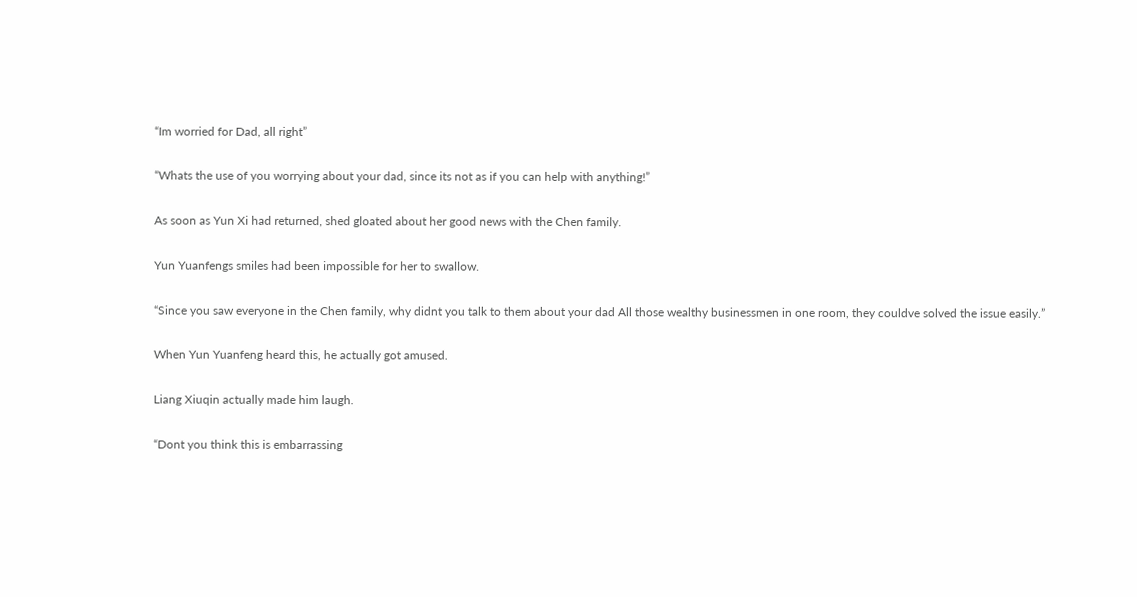“Im worried for Dad, all right”

“Whats the use of you worrying about your dad, since its not as if you can help with anything!”

As soon as Yun Xi had returned, shed gloated about her good news with the Chen family.

Yun Yuanfengs smiles had been impossible for her to swallow.

“Since you saw everyone in the Chen family, why didnt you talk to them about your dad All those wealthy businessmen in one room, they couldve solved the issue easily.”

When Yun Yuanfeng heard this, he actually got amused.

Liang Xiuqin actually made him laugh.

“Dont you think this is embarrassing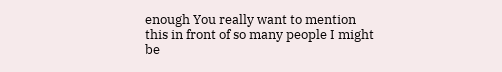enough You really want to mention this in front of so many people I might be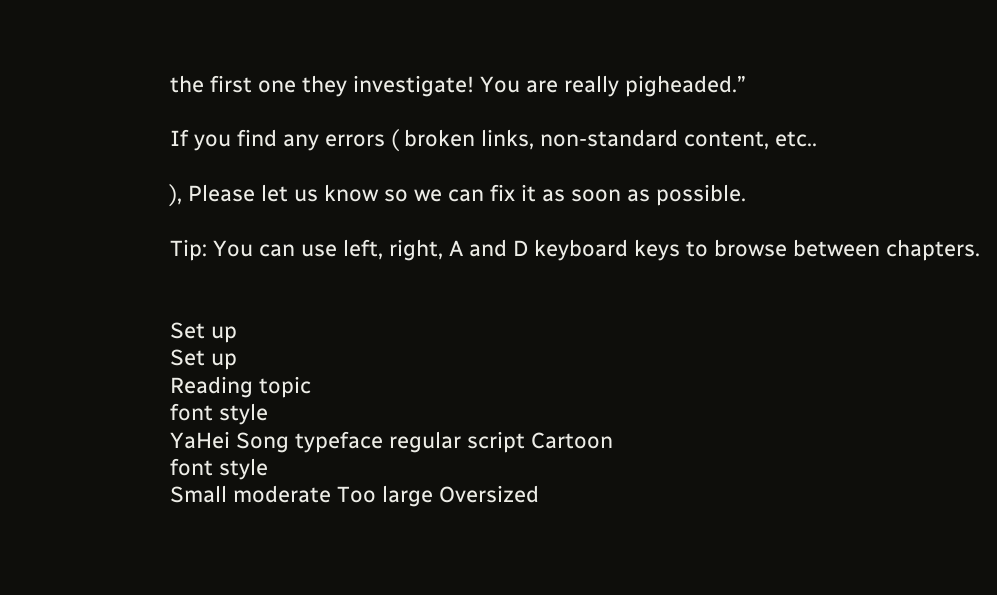the first one they investigate! You are really pigheaded.”

If you find any errors ( broken links, non-standard content, etc..

), Please let us know so we can fix it as soon as possible.

Tip: You can use left, right, A and D keyboard keys to browse between chapters.


Set up
Set up
Reading topic
font style
YaHei Song typeface regular script Cartoon
font style
Small moderate Too large Oversized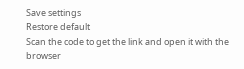Save settings
Restore default
Scan the code to get the link and open it with the browser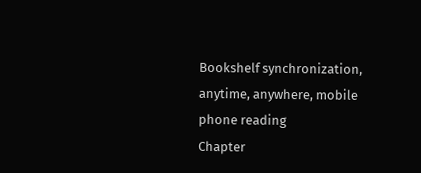Bookshelf synchronization, anytime, anywhere, mobile phone reading
Chapter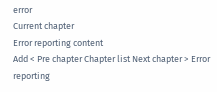error
Current chapter
Error reporting content
Add < Pre chapter Chapter list Next chapter > Error reporting